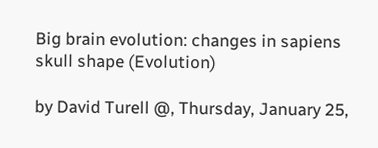Big brain evolution: changes in sapiens skull shape (Evolution)

by David Turell @, Thursday, January 25,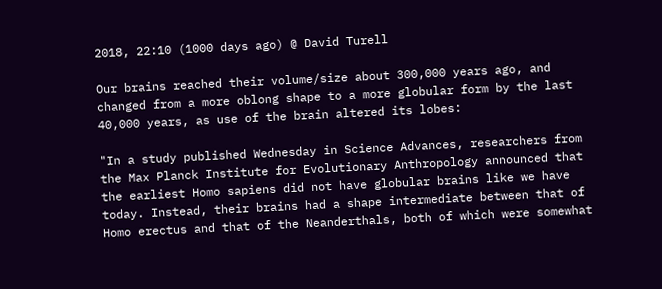2018, 22:10 (1000 days ago) @ David Turell

Our brains reached their volume/size about 300,000 years ago, and changed from a more oblong shape to a more globular form by the last 40,000 years, as use of the brain altered its lobes:

"In a study published Wednesday in Science Advances, researchers from the Max Planck Institute for Evolutionary Anthropology announced that the earliest Homo sapiens did not have globular brains like we have today. Instead, their brains had a shape intermediate between that of Homo erectus and that of the Neanderthals, both of which were somewhat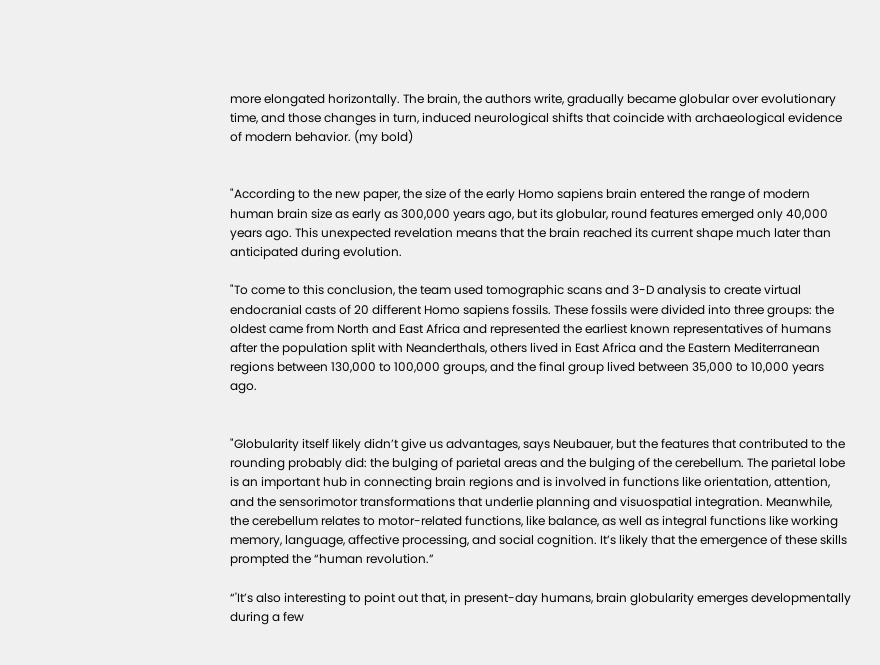more elongated horizontally. The brain, the authors write, gradually became globular over evolutionary time, and those changes in turn, induced neurological shifts that coincide with archaeological evidence of modern behavior. (my bold)


"According to the new paper, the size of the early Homo sapiens brain entered the range of modern human brain size as early as 300,000 years ago, but its globular, round features emerged only 40,000 years ago. This unexpected revelation means that the brain reached its current shape much later than anticipated during evolution.

"To come to this conclusion, the team used tomographic scans and 3-D analysis to create virtual endocranial casts of 20 different Homo sapiens fossils. These fossils were divided into three groups: the oldest came from North and East Africa and represented the earliest known representatives of humans after the population split with Neanderthals, others lived in East Africa and the Eastern Mediterranean regions between 130,000 to 100,000 groups, and the final group lived between 35,000 to 10,000 years ago.


"Globularity itself likely didn’t give us advantages, says Neubauer, but the features that contributed to the rounding probably did: the bulging of parietal areas and the bulging of the cerebellum. The parietal lobe is an important hub in connecting brain regions and is involved in functions like orientation, attention, and the sensorimotor transformations that underlie planning and visuospatial integration. Meanwhile, the cerebellum relates to motor-related functions, like balance, as well as integral functions like working memory, language, affective processing, and social cognition. It’s likely that the emergence of these skills prompted the “human revolution.”

“'It’s also interesting to point out that, in present-day humans, brain globularity emerges developmentally during a few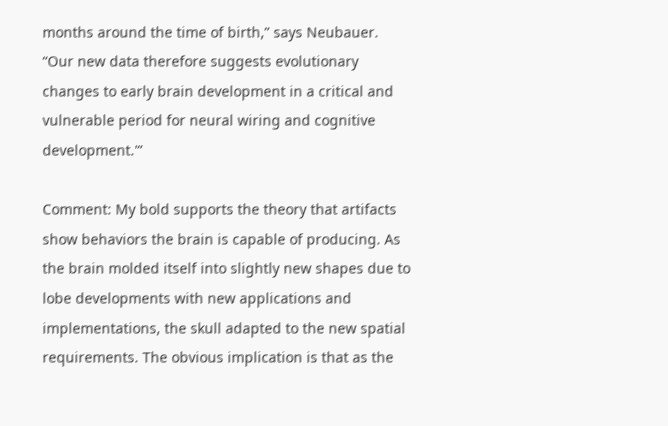months around the time of birth,” says Neubauer.
“Our new data therefore suggests evolutionary changes to early brain development in a critical and vulnerable period for neural wiring and cognitive development.'”

Comment: My bold supports the theory that artifacts show behaviors the brain is capable of producing. As the brain molded itself into slightly new shapes due to lobe developments with new applications and implementations, the skull adapted to the new spatial requirements. The obvious implication is that as the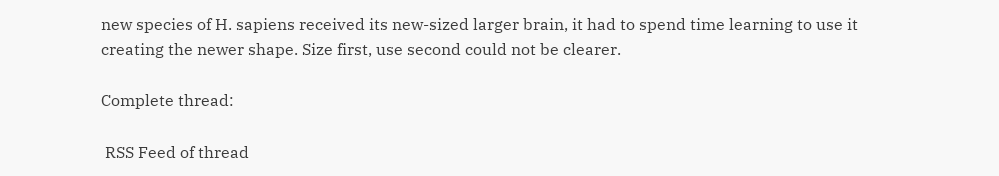new species of H. sapiens received its new-sized larger brain, it had to spend time learning to use it creating the newer shape. Size first, use second could not be clearer.

Complete thread:

 RSS Feed of thread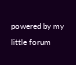powered by my little forum